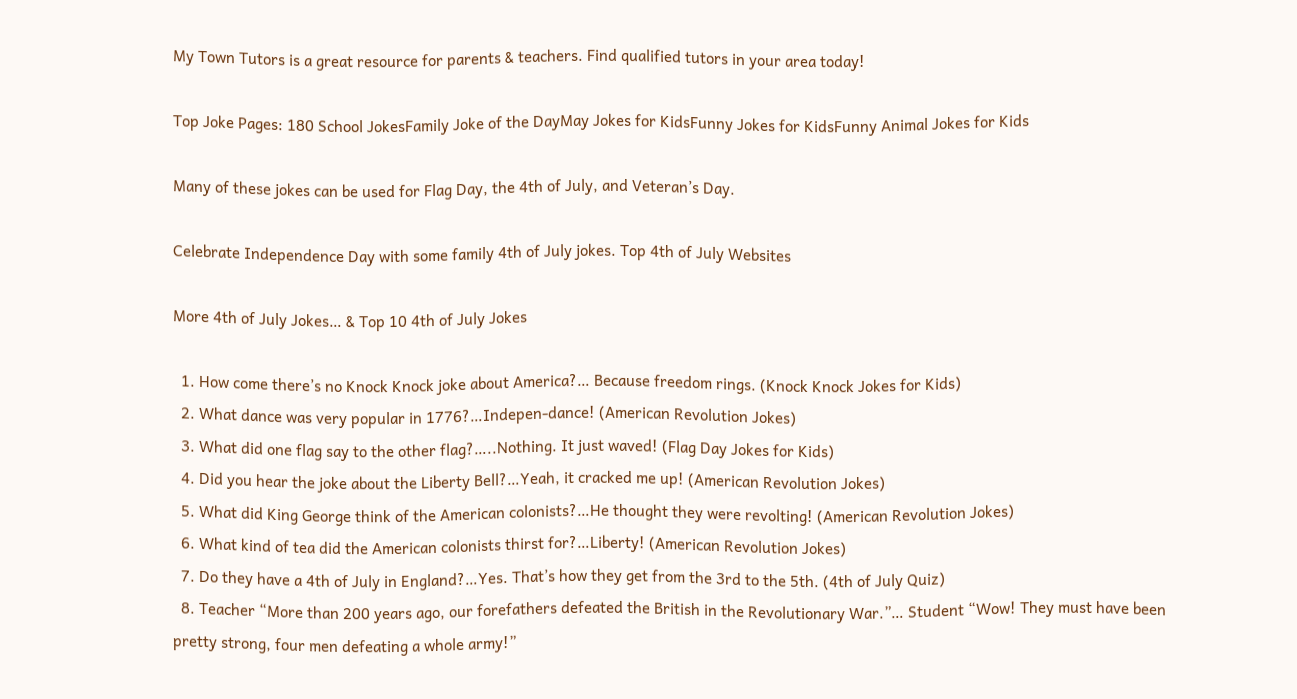My Town Tutors is a great resource for parents & teachers. Find qualified tutors in your area today!

Top Joke Pages: 180 School JokesFamily Joke of the DayMay Jokes for KidsFunny Jokes for KidsFunny Animal Jokes for Kids

Many of these jokes can be used for Flag Day, the 4th of July, and Veteran’s Day.

Celebrate Independence Day with some family 4th of July jokes. Top 4th of July Websites

More 4th of July Jokes… & Top 10 4th of July Jokes

  1. How come there’s no Knock Knock joke about America?… Because freedom rings. (Knock Knock Jokes for Kids)
  2. What dance was very popular in 1776?…Indepen-dance! (American Revolution Jokes)
  3. What did one flag say to the other flag?…..Nothing. It just waved! (Flag Day Jokes for Kids)
  4. Did you hear the joke about the Liberty Bell?…Yeah, it cracked me up! (American Revolution Jokes)
  5. What did King George think of the American colonists?…He thought they were revolting! (American Revolution Jokes)
  6. What kind of tea did the American colonists thirst for?…Liberty! (American Revolution Jokes)
  7. Do they have a 4th of July in England?…Yes. That’s how they get from the 3rd to the 5th. (4th of July Quiz)
  8. Teacher “More than 200 years ago, our forefathers defeated the British in the Revolutionary War.”… Student “Wow! They must have been pretty strong, four men defeating a whole army!”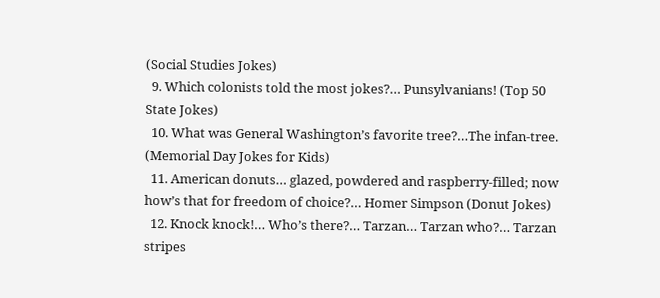(Social Studies Jokes)
  9. Which colonists told the most jokes?… Punsylvanians! (Top 50 State Jokes)
  10. What was General Washington’s favorite tree?…The infan-tree. (Memorial Day Jokes for Kids)
  11. American donuts… glazed, powdered and raspberry-filled; now how’s that for freedom of choice?… Homer Simpson (Donut Jokes)
  12. Knock knock!… Who’s there?… Tarzan… Tarzan who?… Tarzan stripes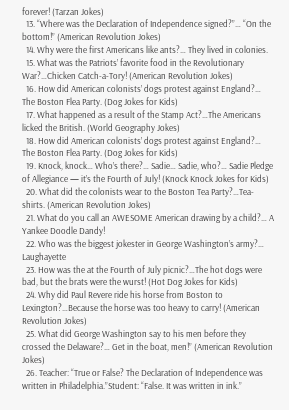forever! (Tarzan Jokes)
  13. “Where was the Declaration of Independence signed?”… “On the bottom!” (American Revolution Jokes)
  14. Why were the first Americans like ants?… They lived in colonies.
  15. What was the Patriots’ favorite food in the Revolutionary War?…Chicken Catch-a-Tory! (American Revolution Jokes)
  16. How did American colonists’ dogs protest against England?… The Boston Flea Party. (Dog Jokes for Kids)
  17. What happened as a result of the Stamp Act?…The Americans licked the British. (World Geography Jokes)
  18. How did American colonists’ dogs protest against England?… The Boston Flea Party. (Dog Jokes for Kids)
  19. Knock, knock… Who’s there?… Sadie… Sadie, who?… Sadie Pledge of Allegiance — it’s the Fourth of July! (Knock Knock Jokes for Kids)
  20. What did the colonists wear to the Boston Tea Party?…Tea-shirts. (American Revolution Jokes)
  21. What do you call an AWESOME American drawing by a child?… A Yankee Doodle Dandy!
  22. Who was the biggest jokester in George Washington’s army?… Laughayette
  23. How was the at the Fourth of July picnic?…The hot dogs were bad, but the brats were the wurst! (Hot Dog Jokes for Kids)
  24. Why did Paul Revere ride his horse from Boston to Lexington?…Because the horse was too heavy to carry! (American Revolution Jokes)
  25. What did George Washington say to his men before they crossed the Delaware?… Get in the boat, men!” (American Revolution Jokes)
  26. Teacher: “True or False? The Declaration of Independence was written in Philadelphia.”Student: “False. It was written in ink.”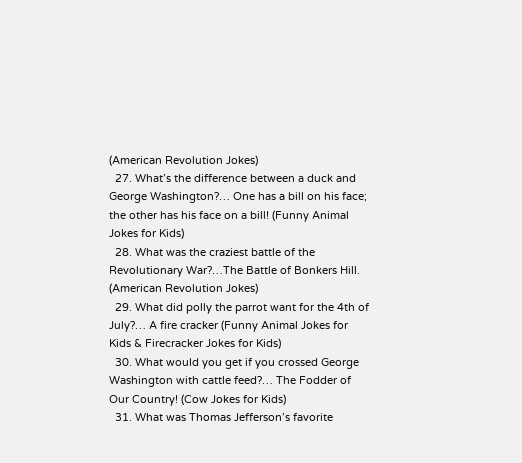(American Revolution Jokes)
  27. What’s the difference between a duck and George Washington?… One has a bill on his face; the other has his face on a bill! (Funny Animal Jokes for Kids)
  28. What was the craziest battle of the Revolutionary War?…The Battle of Bonkers Hill. (American Revolution Jokes)
  29. What did polly the parrot want for the 4th of July?… A fire cracker (Funny Animal Jokes for Kids & Firecracker Jokes for Kids)
  30. What would you get if you crossed George Washington with cattle feed?… The Fodder of Our Country! (Cow Jokes for Kids)
  31. What was Thomas Jefferson’s favorite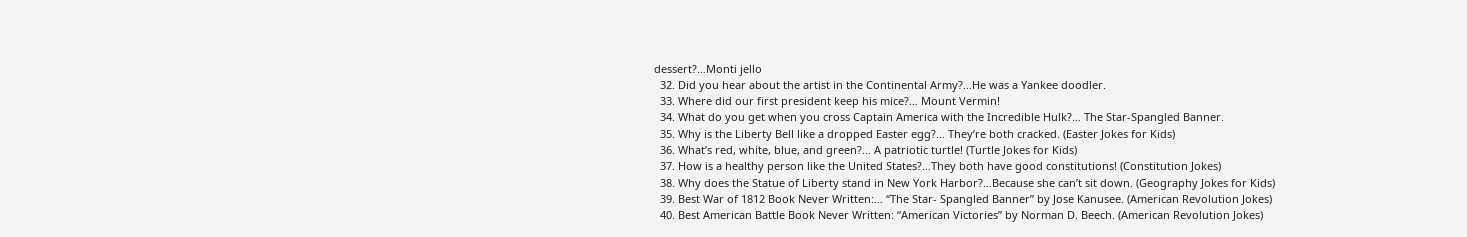dessert?…Monti jello
  32. Did you hear about the artist in the Continental Army?…He was a Yankee doodler.
  33. Where did our first president keep his mice?… Mount Vermin!
  34. What do you get when you cross Captain America with the Incredible Hulk?… The Star-Spangled Banner.
  35. Why is the Liberty Bell like a dropped Easter egg?… They’re both cracked. (Easter Jokes for Kids)
  36. What’s red, white, blue, and green?… A patriotic turtle! (Turtle Jokes for Kids)
  37. How is a healthy person like the United States?…They both have good constitutions! (Constitution Jokes)
  38. Why does the Statue of Liberty stand in New York Harbor?…Because she can’t sit down. (Geography Jokes for Kids)
  39. Best War of 1812 Book Never Written:… “The Star- Spangled Banner” by Jose Kanusee. (American Revolution Jokes)
  40. Best American Battle Book Never Written: “American Victories” by Norman D. Beech. (American Revolution Jokes)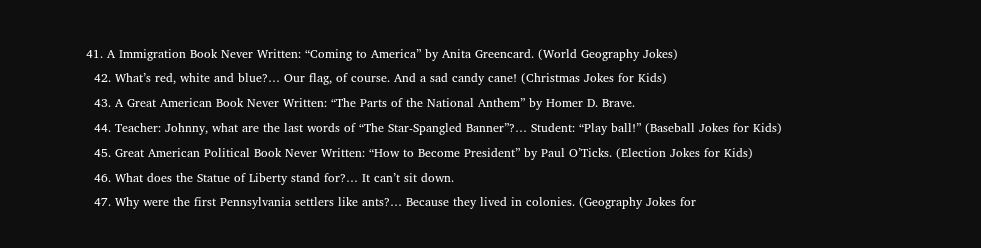41. A Immigration Book Never Written: “Coming to America” by Anita Greencard. (World Geography Jokes)
  42. What’s red, white and blue?… Our flag, of course. And a sad candy cane! (Christmas Jokes for Kids)
  43. A Great American Book Never Written: “The Parts of the National Anthem” by Homer D. Brave.
  44. Teacher: Johnny, what are the last words of “The Star-Spangled Banner”?… Student: “Play ball!” (Baseball Jokes for Kids)
  45. Great American Political Book Never Written: “How to Become President” by Paul O’Ticks. (Election Jokes for Kids)
  46. What does the Statue of Liberty stand for?… It can’t sit down.
  47. Why were the first Pennsylvania settlers like ants?… Because they lived in colonies. (Geography Jokes for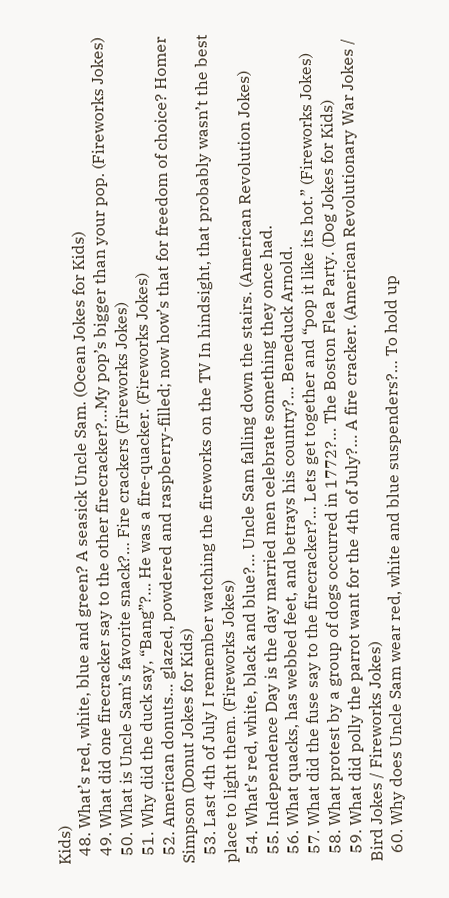Kids)
  48. What’s red, white, blue and green? A seasick Uncle Sam. (Ocean Jokes for Kids)
  49. What did one firecracker say to the other firecracker?…My pop’s bigger than your pop. (Fireworks Jokes)
  50. What is Uncle Sam’s favorite snack?… Fire crackers (Fireworks Jokes)
  51. Why did the duck say, “Bang”?… He was a fire-quacker. (Fireworks Jokes)
  52. American donuts… glazed, powdered and raspberry-filled; now how’s that for freedom of choice? Homer Simpson (Donut Jokes for Kids)
  53. Last 4th of July I remember watching the fireworks on the TV In hindsight, that probably wasn’t the best place to light them. (Fireworks Jokes)
  54. What’s red, white, black and blue?… Uncle Sam falling down the stairs. (American Revolution Jokes)
  55. Independence Day is the day married men celebrate something they once had.
  56. What quacks, has webbed feet, and betrays his country?… Beneduck Arnold.
  57. What did the fuse say to the firecracker?… Lets get together and “pop it like its hot.” (Fireworks Jokes)
  58. What protest by a group of dogs occurred in 1772?… The Boston Flea Party. (Dog Jokes for Kids)
  59. What did polly the parrot want for the 4th of July?… A fire cracker. (American Revolutionary War Jokes / Bird Jokes / Fireworks Jokes)
  60. Why does Uncle Sam wear red, white and blue suspenders?… To hold up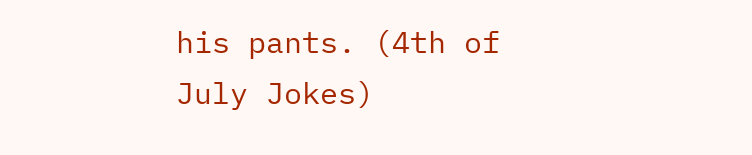his pants. (4th of July Jokes)